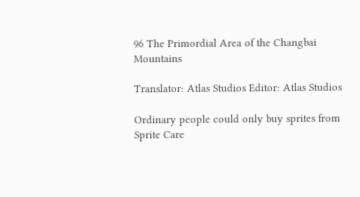96 The Primordial Area of the Changbai Mountains

Translator: Atlas Studios Editor: Atlas Studios

Ordinary people could only buy sprites from Sprite Care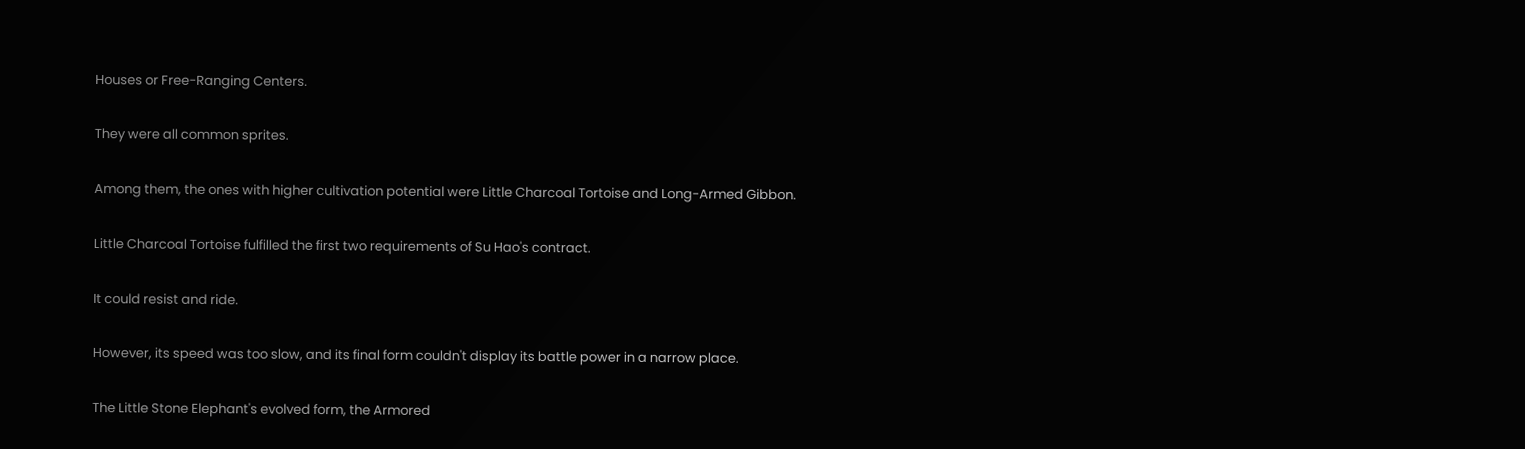Houses or Free-Ranging Centers.

They were all common sprites.

Among them, the ones with higher cultivation potential were Little Charcoal Tortoise and Long-Armed Gibbon.

Little Charcoal Tortoise fulfilled the first two requirements of Su Hao's contract.

It could resist and ride.

However, its speed was too slow, and its final form couldn't display its battle power in a narrow place.

The Little Stone Elephant's evolved form, the Armored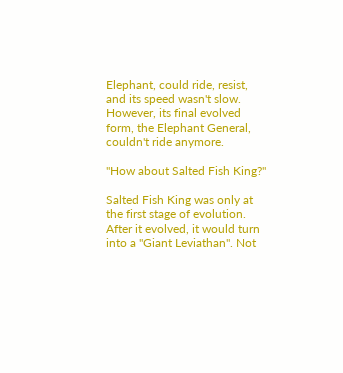Elephant, could ride, resist, and its speed wasn't slow. However, its final evolved form, the Elephant General, couldn't ride anymore.

"How about Salted Fish King?"

Salted Fish King was only at the first stage of evolution. After it evolved, it would turn into a "Giant Leviathan". Not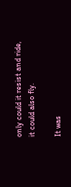only could it resist and ride, it could also fly.

It was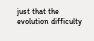just that the evolution difficulty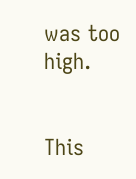was too high.


This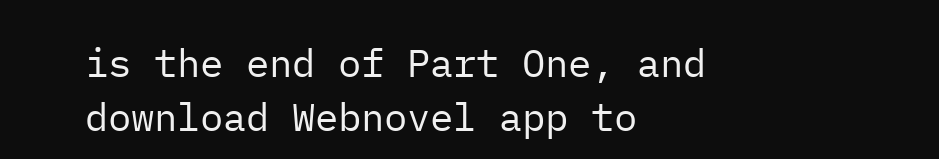is the end of Part One, and download Webnovel app to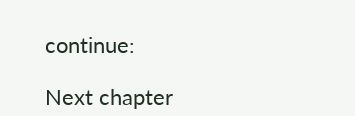continue:

Next chapter